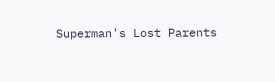Superman's Lost Parents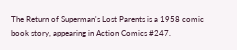The Return of Superman's Lost Parents is a 1958 comic book story, appearing in Action Comics #247.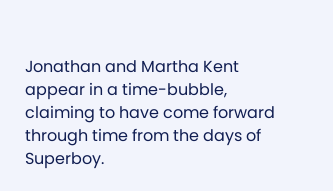Jonathan and Martha Kent appear in a time-bubble, claiming to have come forward through time from the days of Superboy.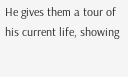He gives them a tour of his current life, showing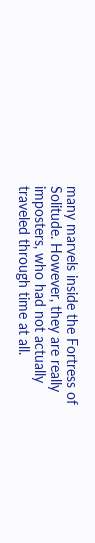many marvels inside the Fortress of Solitude. However, they are really imposters, who had not actually traveled through time at all.